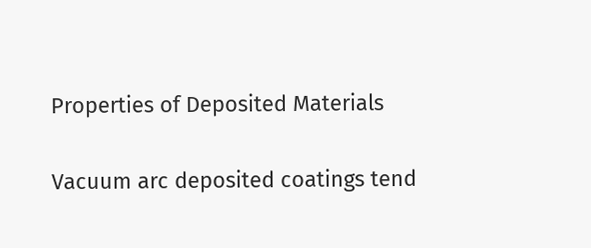Properties of Deposited Materials

Vacuum arc deposited coatings tend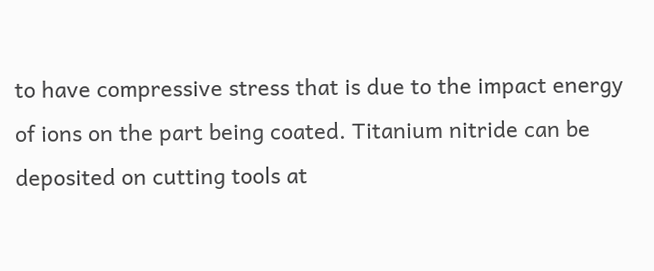to have compressive stress that is due to the impact energy of ions on the part being coated. Titanium nitride can be deposited on cutting tools at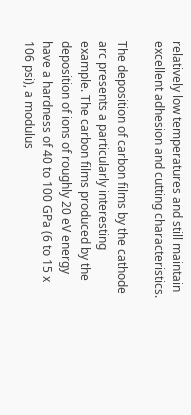relatively low temperatures and still maintain excellent adhesion and cutting characteristics.

The deposition of carbon films by the cathode arc presents a particularly interesting example. The carbon films produced by the deposition of ions of roughly 20 eV energy have a hardness of 40 to 100 GPa (6 to 15 x 106 psi), a modulus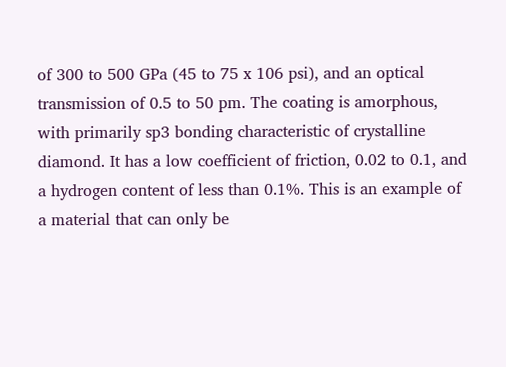of 300 to 500 GPa (45 to 75 x 106 psi), and an optical transmission of 0.5 to 50 pm. The coating is amorphous, with primarily sp3 bonding characteristic of crystalline diamond. It has a low coefficient of friction, 0.02 to 0.1, and a hydrogen content of less than 0.1%. This is an example of a material that can only be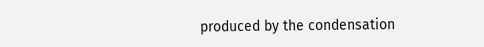produced by the condensation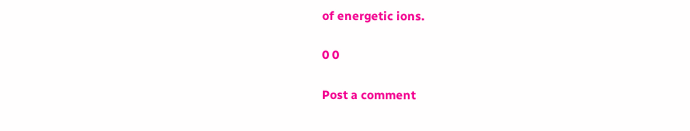of energetic ions.

0 0

Post a comment